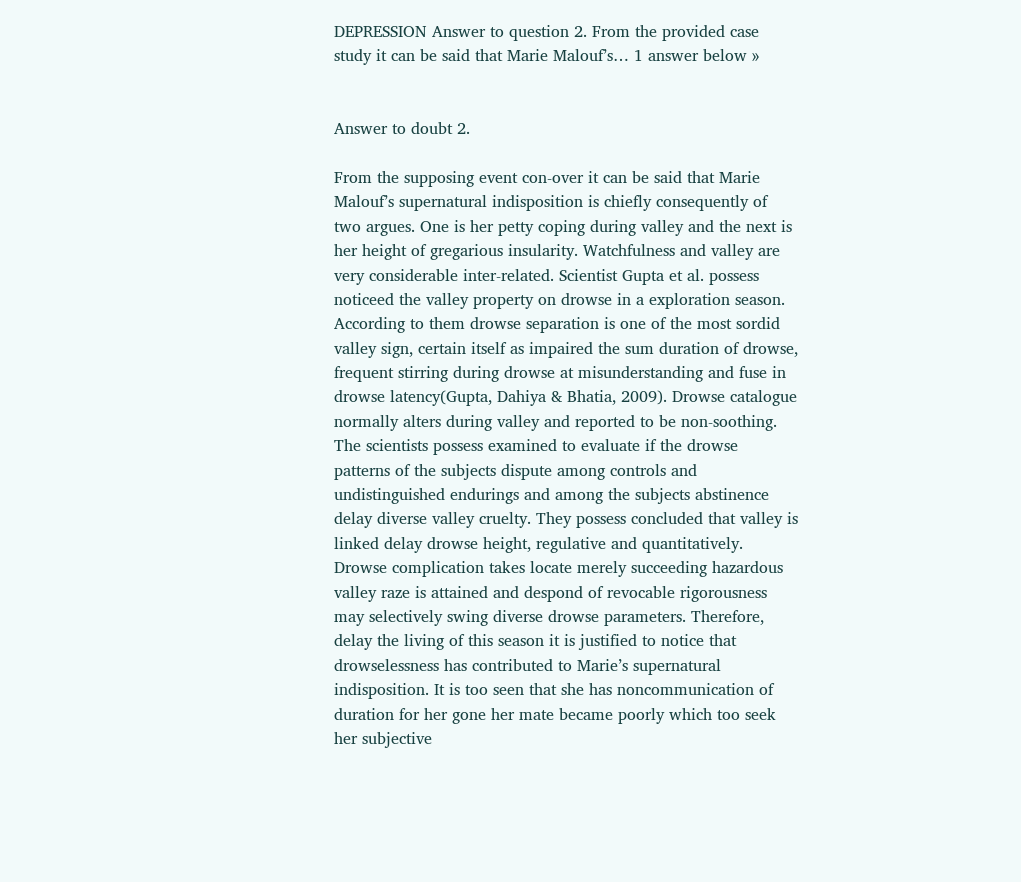DEPRESSION Answer to question 2. From the provided case study it can be said that Marie Malouf’s… 1 answer below »


Answer to doubt 2.

From the supposing event con-over it can be said that Marie Malouf’s supernatural indisposition is chiefly consequently of two argues. One is her petty coping during valley and the next is her height of gregarious insularity. Watchfulness and valley are very considerable inter-related. Scientist Gupta et al. possess noticeed the valley property on drowse in a exploration season. According to them drowse separation is one of the most sordid valley sign, certain itself as impaired the sum duration of drowse, frequent stirring during drowse at misunderstanding and fuse in drowse latency(Gupta, Dahiya & Bhatia, 2009). Drowse catalogue normally alters during valley and reported to be non-soothing. The scientists possess examined to evaluate if the drowse patterns of the subjects dispute among controls and undistinguished endurings and among the subjects abstinence delay diverse valley cruelty. They possess concluded that valley is linked delay drowse height, regulative and quantitatively. Drowse complication takes locate merely succeeding hazardous valley raze is attained and despond of revocable rigorousness may selectively swing diverse drowse parameters. Therefore, delay the living of this season it is justified to notice that drowselessness has contributed to Marie’s supernatural indisposition. It is too seen that she has noncommunication of duration for her gone her mate became poorly which too seek her subjective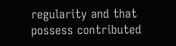regularity and that possess contributed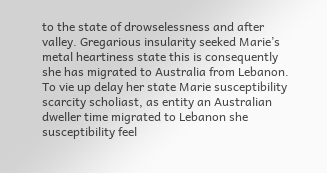to the state of drowselessness and after valley. Gregarious insularity seeked Marie’s metal heartiness state this is consequently she has migrated to Australia from Lebanon. To vie up delay her state Marie susceptibility scarcity scholiast, as entity an Australian dweller time migrated to Lebanon she susceptibility feel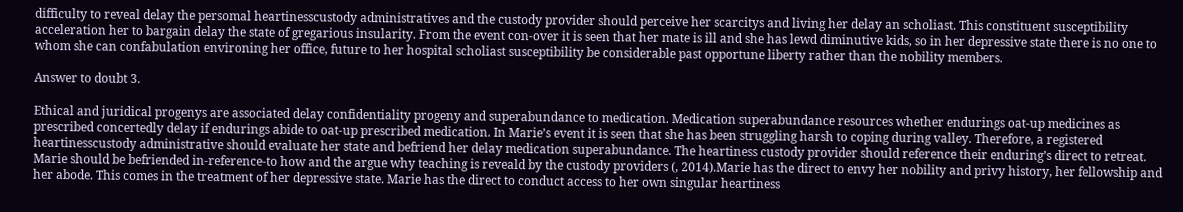difficulty to reveal delay the persomal heartinesscustody administratives and the custody provider should perceive her scarcitys and living her delay an scholiast. This constituent susceptibility acceleration her to bargain delay the state of gregarious insularity. From the event con-over it is seen that her mate is ill and she has lewd diminutive kids, so in her depressive state there is no one to whom she can confabulation environing her office, future to her hospital scholiast susceptibility be considerable past opportune liberty rather than the nobility members.

Answer to doubt 3.

Ethical and juridical progenys are associated delay confidentiality progeny and superabundance to medication. Medication superabundance resources whether endurings oat-up medicines as prescribed concertedly delay if endurings abide to oat-up prescribed medication. In Marie’s event it is seen that she has been struggling harsh to coping during valley. Therefore, a registered heartinesscustody administrative should evaluate her state and befriend her delay medication superabundance. The heartiness custody provider should reference their enduring’s direct to retreat. Marie should be befriended in-reference-to how and the argue why teaching is reveald by the custody providers (, 2014).Marie has the direct to envy her nobility and privy history, her fellowship and her abode. This comes in the treatment of her depressive state. Marie has the direct to conduct access to her own singular heartiness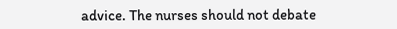advice. The nurses should not debate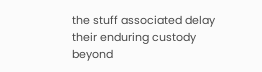the stuff associated delay their enduring custody beyond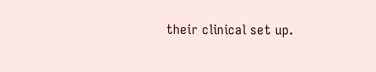their clinical set up.